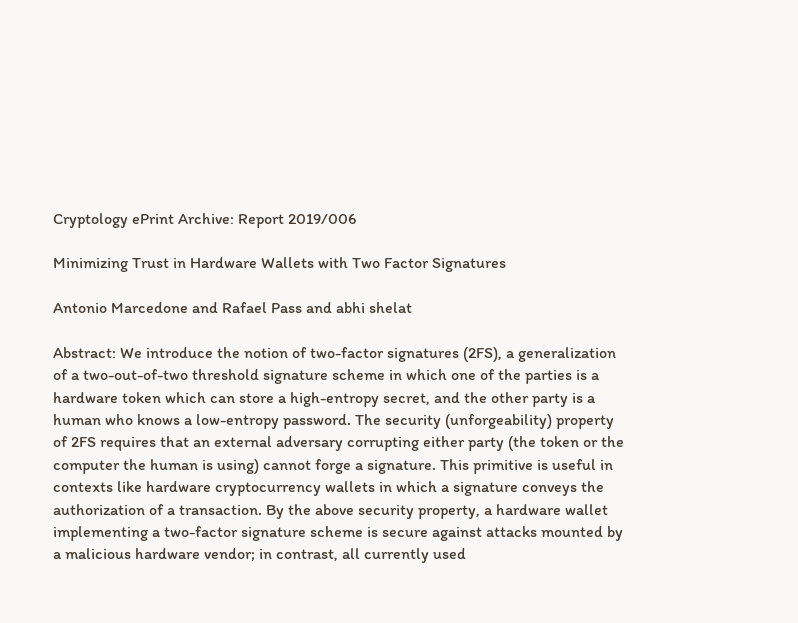Cryptology ePrint Archive: Report 2019/006

Minimizing Trust in Hardware Wallets with Two Factor Signatures

Antonio Marcedone and Rafael Pass and abhi shelat

Abstract: We introduce the notion of two-factor signatures (2FS), a generalization of a two-out-of-two threshold signature scheme in which one of the parties is a hardware token which can store a high-entropy secret, and the other party is a human who knows a low-entropy password. The security (unforgeability) property of 2FS requires that an external adversary corrupting either party (the token or the computer the human is using) cannot forge a signature. This primitive is useful in contexts like hardware cryptocurrency wallets in which a signature conveys the authorization of a transaction. By the above security property, a hardware wallet implementing a two-factor signature scheme is secure against attacks mounted by a malicious hardware vendor; in contrast, all currently used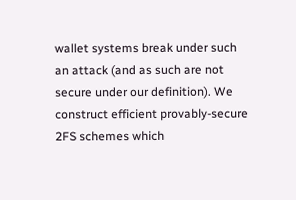wallet systems break under such an attack (and as such are not secure under our definition). We construct efficient provably-secure 2FS schemes which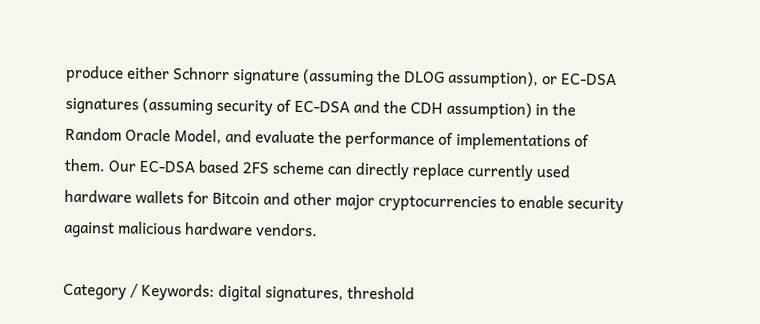produce either Schnorr signature (assuming the DLOG assumption), or EC-DSA signatures (assuming security of EC-DSA and the CDH assumption) in the Random Oracle Model, and evaluate the performance of implementations of them. Our EC-DSA based 2FS scheme can directly replace currently used hardware wallets for Bitcoin and other major cryptocurrencies to enable security against malicious hardware vendors.

Category / Keywords: digital signatures, threshold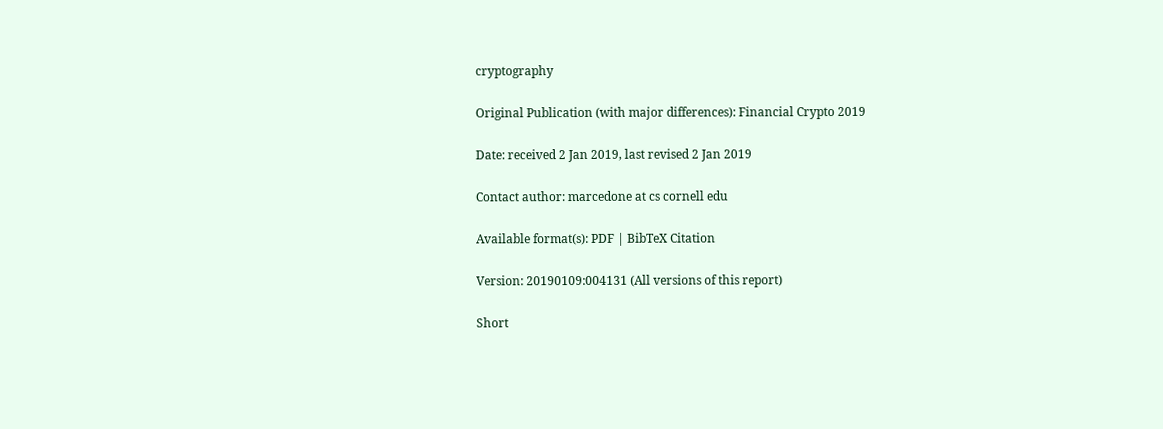cryptography

Original Publication (with major differences): Financial Crypto 2019

Date: received 2 Jan 2019, last revised 2 Jan 2019

Contact author: marcedone at cs cornell edu

Available format(s): PDF | BibTeX Citation

Version: 20190109:004131 (All versions of this report)

Short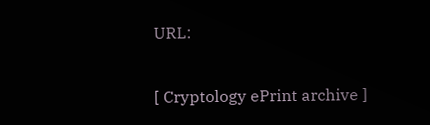URL:

[ Cryptology ePrint archive ]